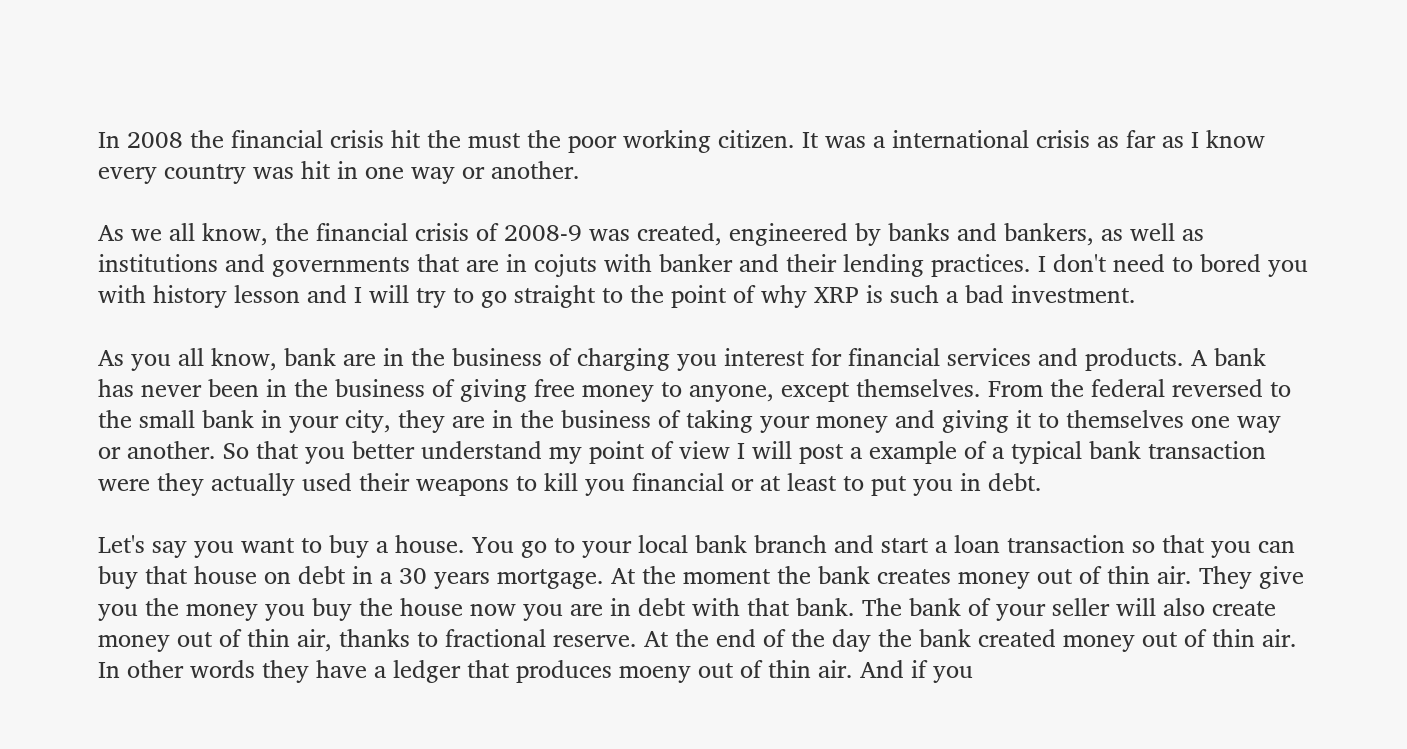In 2008 the financial crisis hit the must the poor working citizen. It was a international crisis as far as I know every country was hit in one way or another.

As we all know, the financial crisis of 2008-9 was created, engineered by banks and bankers, as well as institutions and governments that are in cojuts with banker and their lending practices. I don't need to bored you with history lesson and I will try to go straight to the point of why XRP is such a bad investment.

As you all know, bank are in the business of charging you interest for financial services and products. A bank has never been in the business of giving free money to anyone, except themselves. From the federal reversed to the small bank in your city, they are in the business of taking your money and giving it to themselves one way or another. So that you better understand my point of view I will post a example of a typical bank transaction were they actually used their weapons to kill you financial or at least to put you in debt.

Let's say you want to buy a house. You go to your local bank branch and start a loan transaction so that you can buy that house on debt in a 30 years mortgage. At the moment the bank creates money out of thin air. They give you the money you buy the house now you are in debt with that bank. The bank of your seller will also create money out of thin air, thanks to fractional reserve. At the end of the day the bank created money out of thin air. In other words they have a ledger that produces moeny out of thin air. And if you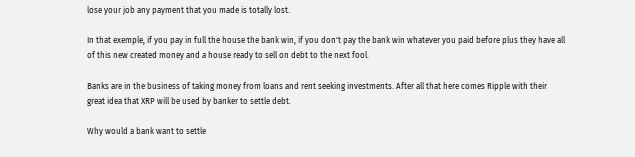lose your job any payment that you made is totally lost.

In that exemple, if you pay in full the house the bank win, if you don't pay the bank win whatever you paid before plus they have all of this new created money and a house ready to sell on debt to the next fool.

Banks are in the business of taking money from loans and rent seeking investments. After all that here comes Ripple with their great idea that XRP will be used by banker to settle debt.

Why would a bank want to settle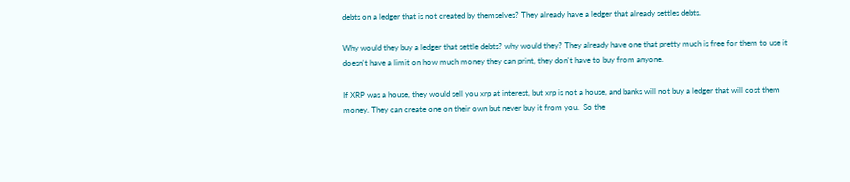debts on a ledger that is not created by themselves? They already have a ledger that already settles debts.

Why would they buy a ledger that settle debts? why would they? They already have one that pretty much is free for them to use it doesn't have a limit on how much money they can print, they don't have to buy from anyone.

If XRP was a house, they would sell you xrp at interest, but xrp is not a house, and banks will not buy a ledger that will cost them money. They can create one on their own but never buy it from you.  So the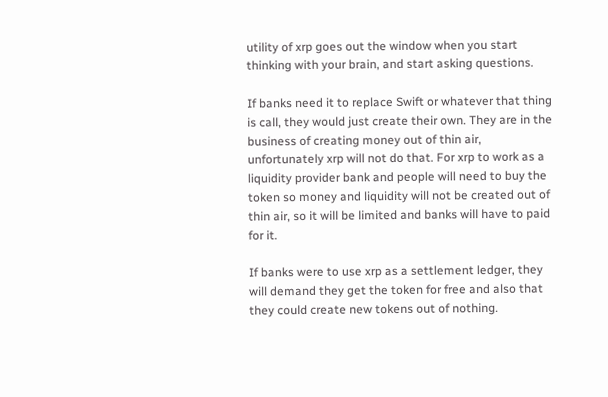utility of xrp goes out the window when you start thinking with your brain, and start asking questions.

If banks need it to replace Swift or whatever that thing is call, they would just create their own. They are in the business of creating money out of thin air, unfortunately xrp will not do that. For xrp to work as a liquidity provider bank and people will need to buy the token so money and liquidity will not be created out of thin air, so it will be limited and banks will have to paid for it.

If banks were to use xrp as a settlement ledger, they will demand they get the token for free and also that they could create new tokens out of nothing.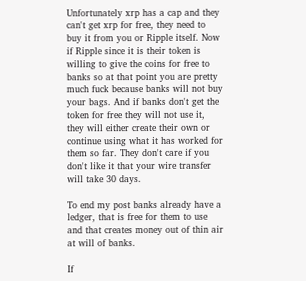Unfortunately xrp has a cap and they can't get xrp for free, they need to buy it from you or Ripple itself. Now if Ripple since it is their token is willing to give the coins for free to banks so at that point you are pretty much fuck because banks will not buy your bags. And if banks don't get the token for free they will not use it, they will either create their own or continue using what it has worked for them so far. They don't care if you  don't like it that your wire transfer will take 30 days.

To end my post banks already have a ledger, that is free for them to use and that creates money out of thin air at will of banks.

If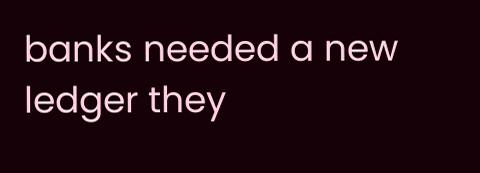banks needed a new ledger they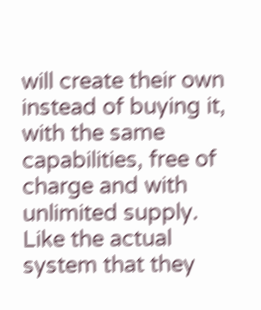will create their own instead of buying it, with the same capabilities, free of charge and with unlimited supply. Like the actual system that they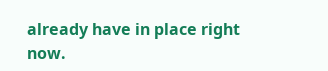already have in place right now.